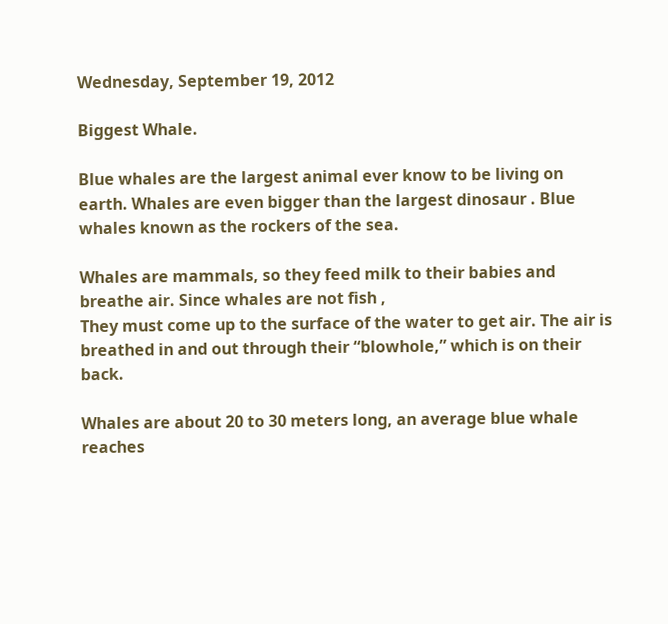Wednesday, September 19, 2012

Biggest Whale.

Blue whales are the largest animal ever know to be living on earth. Whales are even bigger than the largest dinosaur . Blue whales known as the rockers of the sea.

Whales are mammals, so they feed milk to their babies and breathe air. Since whales are not fish ,
They must come up to the surface of the water to get air. The air is breathed in and out through their “blowhole,” which is on their back.

Whales are about 20 to 30 meters long, an average blue whale reaches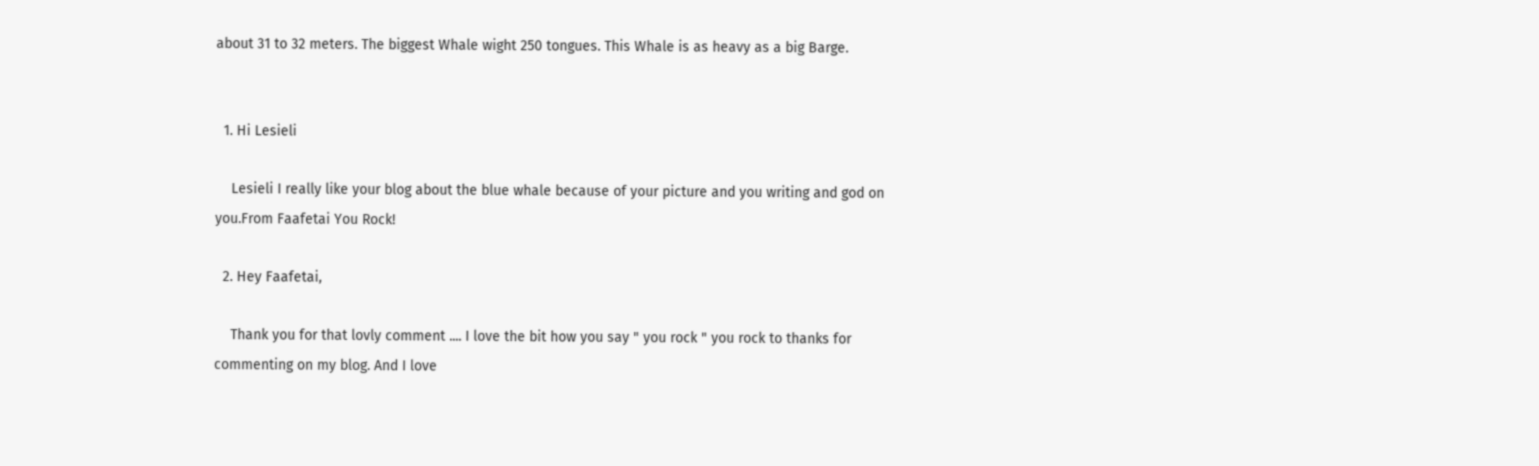about 31 to 32 meters. The biggest Whale wight 250 tongues. This Whale is as heavy as a big Barge.


  1. Hi Lesieli

    Lesieli I really like your blog about the blue whale because of your picture and you writing and god on you.From Faafetai You Rock!

  2. Hey Faafetai,

    Thank you for that lovly comment .... I love the bit how you say " you rock " you rock to thanks for commenting on my blog. And I love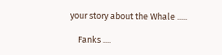your story about the Whale .....

    Fanks ....